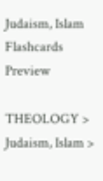Judaism, Islam Flashcards Preview

THEOLOGY > Judaism, Islam >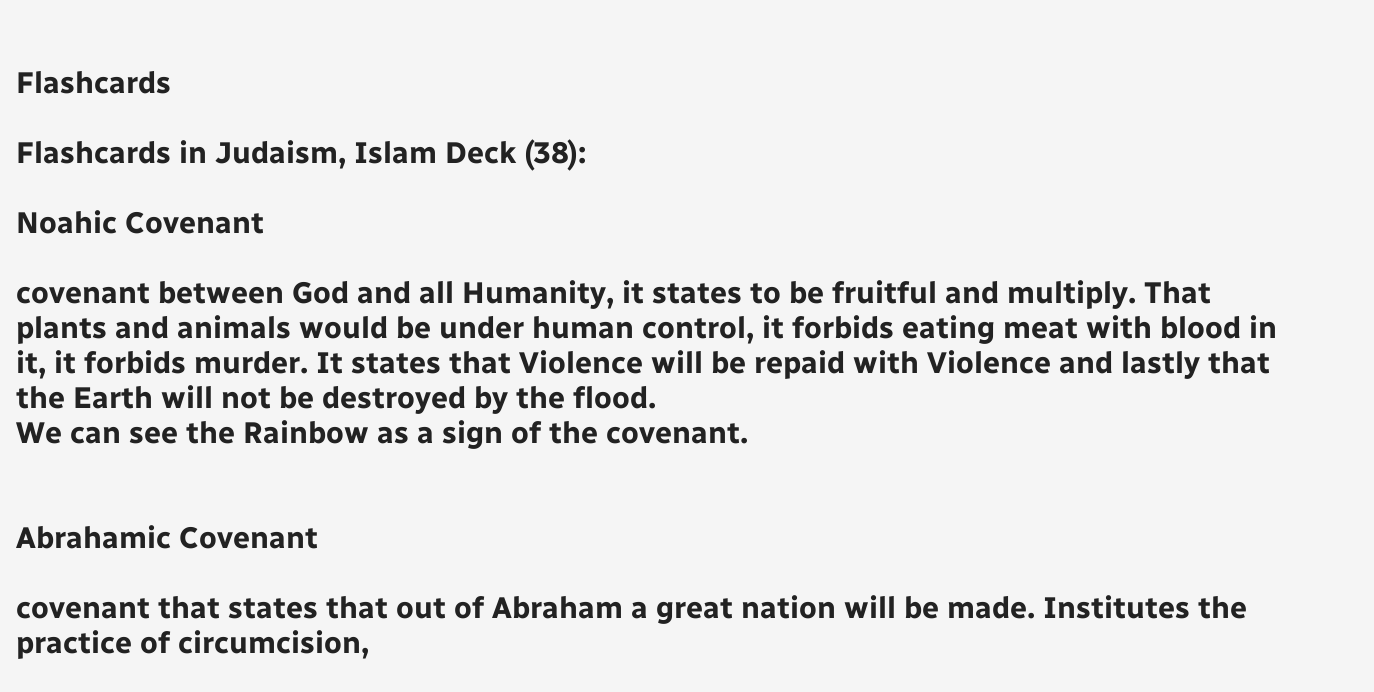Flashcards

Flashcards in Judaism, Islam Deck (38):

Noahic Covenant

covenant between God and all Humanity, it states to be fruitful and multiply. That plants and animals would be under human control, it forbids eating meat with blood in it, it forbids murder. It states that Violence will be repaid with Violence and lastly that the Earth will not be destroyed by the flood.
We can see the Rainbow as a sign of the covenant.


Abrahamic Covenant

covenant that states that out of Abraham a great nation will be made. Institutes the practice of circumcision,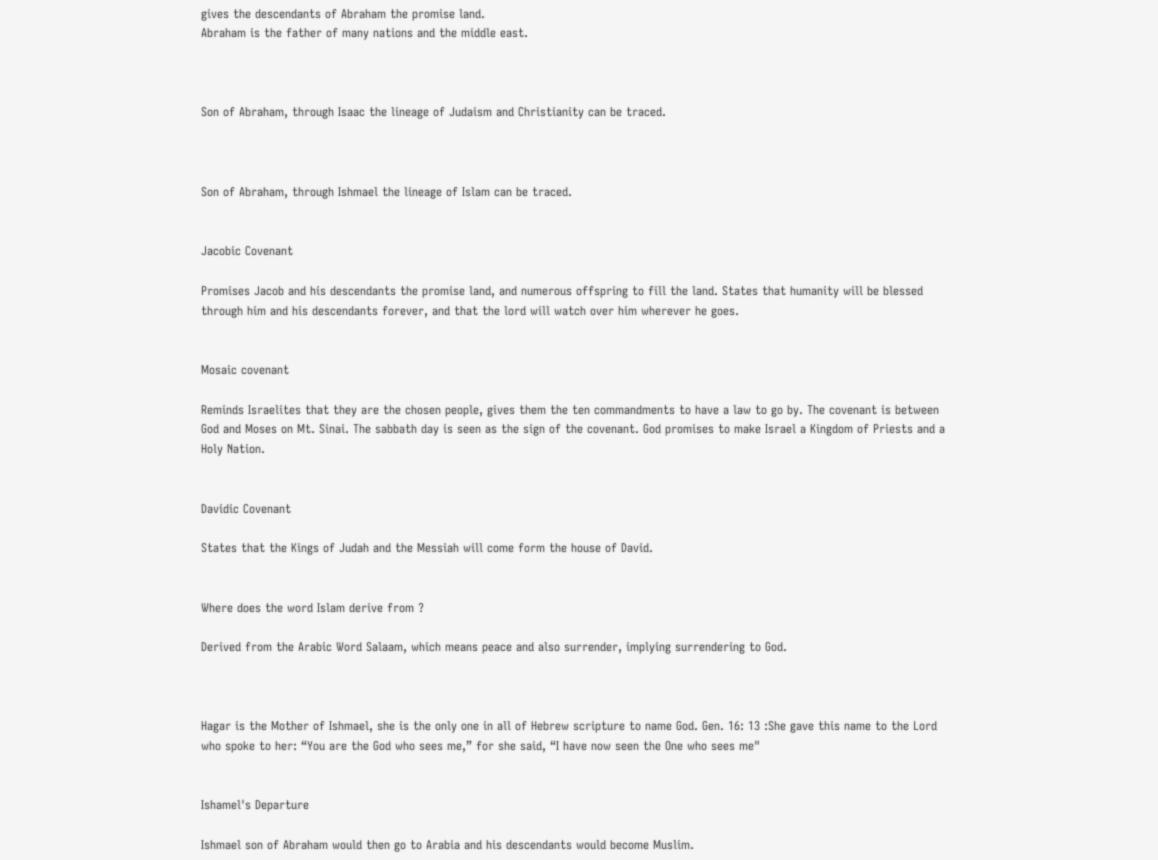gives the descendants of Abraham the promise land.
Abraham is the father of many nations and the middle east.



Son of Abraham, through Isaac the lineage of Judaism and Christianity can be traced.



Son of Abraham, through Ishmael the lineage of Islam can be traced.


Jacobic Covenant

Promises Jacob and his descendants the promise land, and numerous offspring to fill the land. States that humanity will be blessed through him and his descendants forever, and that the lord will watch over him wherever he goes.


Mosaic covenant

Reminds Israelites that they are the chosen people, gives them the ten commandments to have a law to go by. The covenant is between God and Moses on Mt. Sinai. The sabbath day is seen as the sign of the covenant. God promises to make Israel a Kingdom of Priests and a Holy Nation.


Davidic Covenant

States that the Kings of Judah and the Messiah will come form the house of David.


Where does the word Islam derive from ?

Derived from the Arabic Word Salaam, which means peace and also surrender, implying surrendering to God.



Hagar is the Mother of Ishmael, she is the only one in all of Hebrew scripture to name God. Gen. 16: 13 :She gave this name to the Lord who spoke to her: “You are the God who sees me,” for she said, “I have now seen the One who sees me"


Ishamel's Departure

Ishmael son of Abraham would then go to Arabia and his descendants would become Muslim.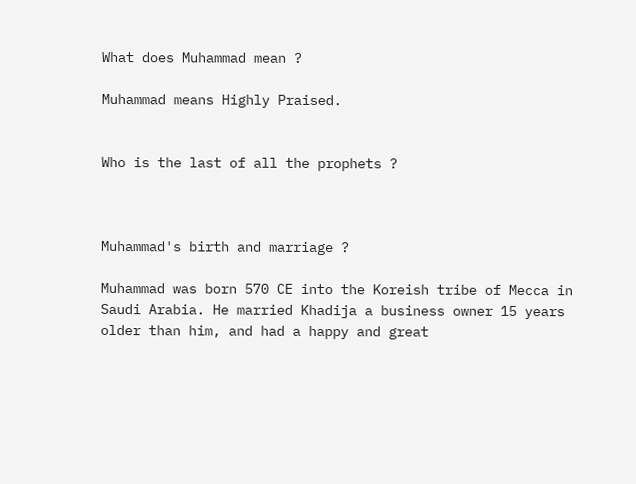What does Muhammad mean ?

Muhammad means Highly Praised.


Who is the last of all the prophets ?



Muhammad's birth and marriage ?

Muhammad was born 570 CE into the Koreish tribe of Mecca in Saudi Arabia. He married Khadija a business owner 15 years older than him, and had a happy and great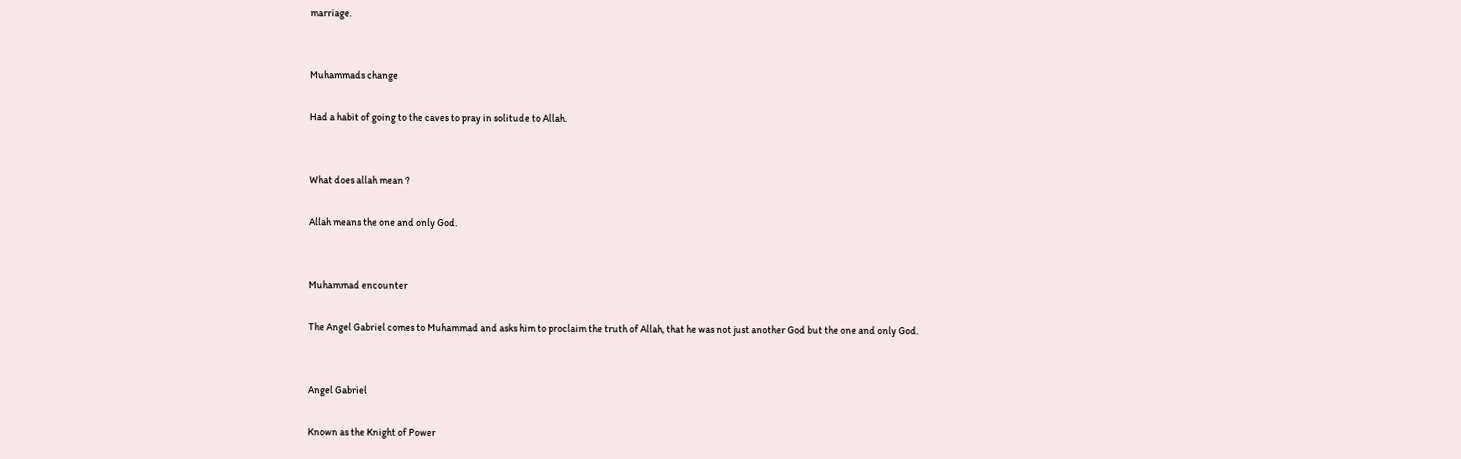marriage.


Muhammads change

Had a habit of going to the caves to pray in solitude to Allah.


What does allah mean ?

Allah means the one and only God.


Muhammad encounter

The Angel Gabriel comes to Muhammad and asks him to proclaim the truth of Allah, that he was not just another God but the one and only God.


Angel Gabriel

Known as the Knight of Power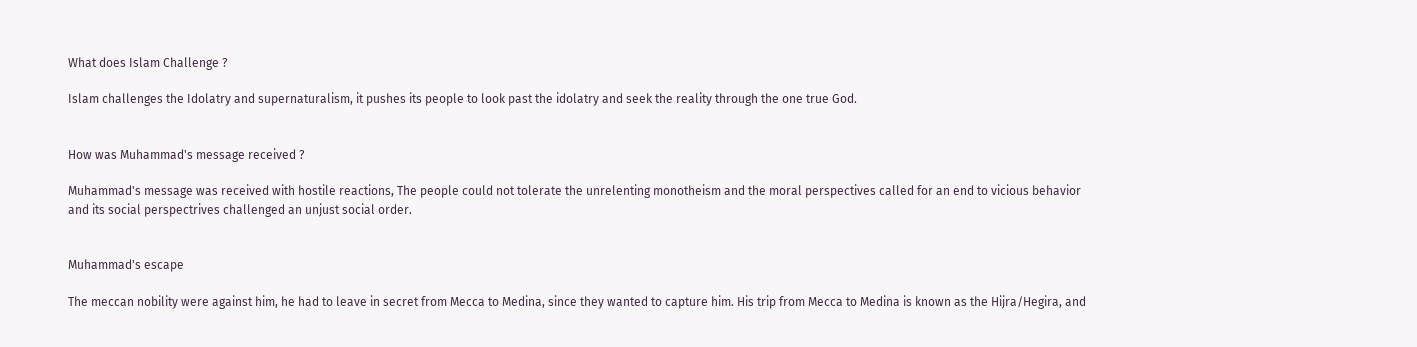What does Islam Challenge ?

Islam challenges the Idolatry and supernaturalism, it pushes its people to look past the idolatry and seek the reality through the one true God.


How was Muhammad's message received ?

Muhammad's message was received with hostile reactions, The people could not tolerate the unrelenting monotheism and the moral perspectives called for an end to vicious behavior and its social perspectrives challenged an unjust social order.


Muhammad's escape

The meccan nobility were against him, he had to leave in secret from Mecca to Medina, since they wanted to capture him. His trip from Mecca to Medina is known as the Hijra/Hegira, and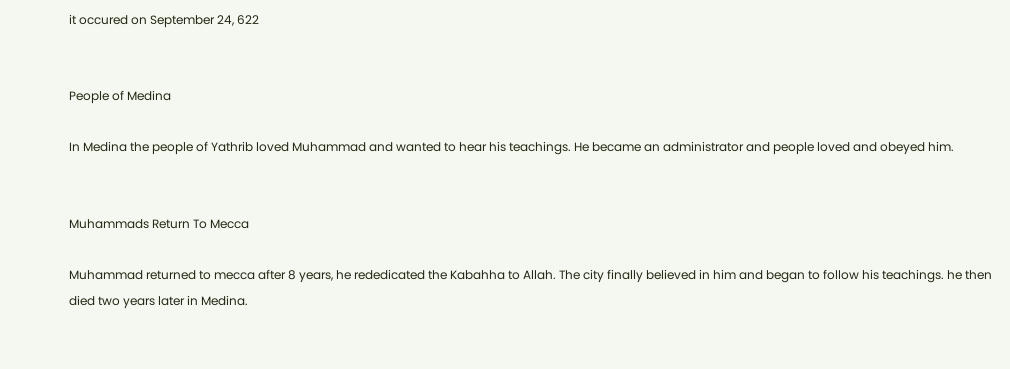it occured on September 24, 622


People of Medina

In Medina the people of Yathrib loved Muhammad and wanted to hear his teachings. He became an administrator and people loved and obeyed him.


Muhammads Return To Mecca

Muhammad returned to mecca after 8 years, he rededicated the Kabahha to Allah. The city finally believed in him and began to follow his teachings. he then died two years later in Medina.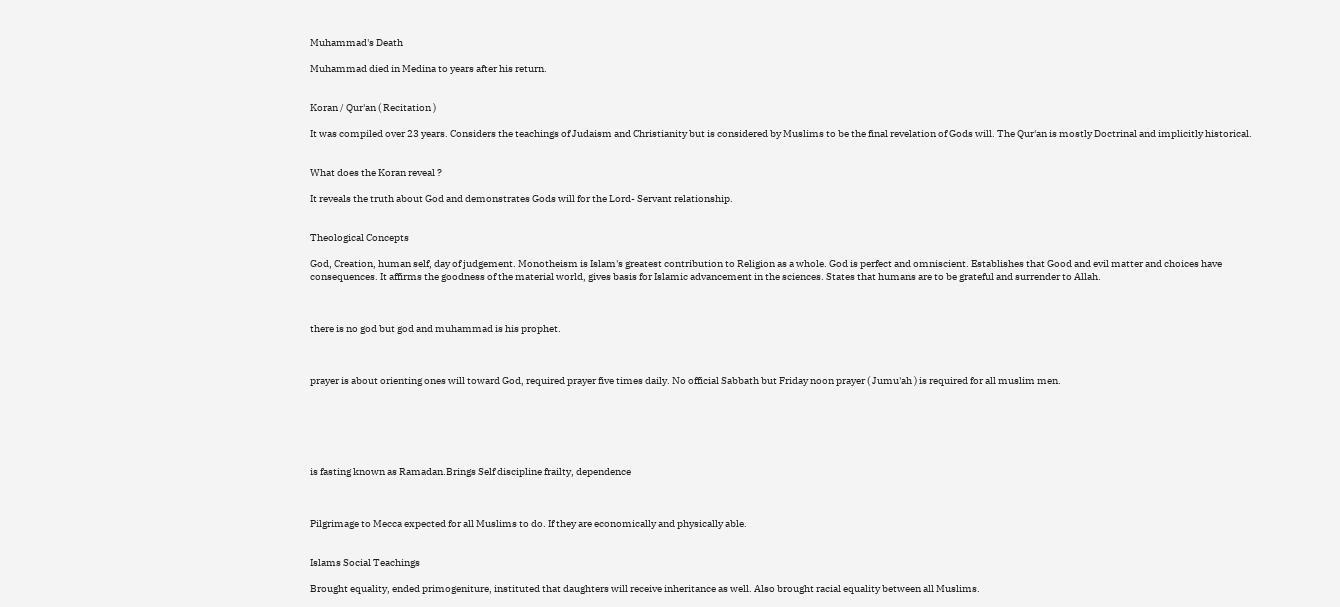Muhammad's Death

Muhammad died in Medina to years after his return.


Koran / Qur'an ( Recitation )

It was compiled over 23 years. Considers the teachings of Judaism and Christianity but is considered by Muslims to be the final revelation of Gods will. The Qur'an is mostly Doctrinal and implicitly historical.


What does the Koran reveal ?

It reveals the truth about God and demonstrates Gods will for the Lord- Servant relationship.


Theological Concepts

God, Creation, human self, day of judgement. Monotheism is Islam's greatest contribution to Religion as a whole. God is perfect and omniscient. Establishes that Good and evil matter and choices have consequences. It affirms the goodness of the material world, gives basis for Islamic advancement in the sciences. States that humans are to be grateful and surrender to Allah.



there is no god but god and muhammad is his prophet.



prayer is about orienting ones will toward God, required prayer five times daily. No official Sabbath but Friday noon prayer ( Jumu'ah ) is required for all muslim men.






is fasting known as Ramadan.Brings Self discipline frailty, dependence



Pilgrimage to Mecca expected for all Muslims to do. If they are economically and physically able.


Islams Social Teachings

Brought equality, ended primogeniture, instituted that daughters will receive inheritance as well. Also brought racial equality between all Muslims.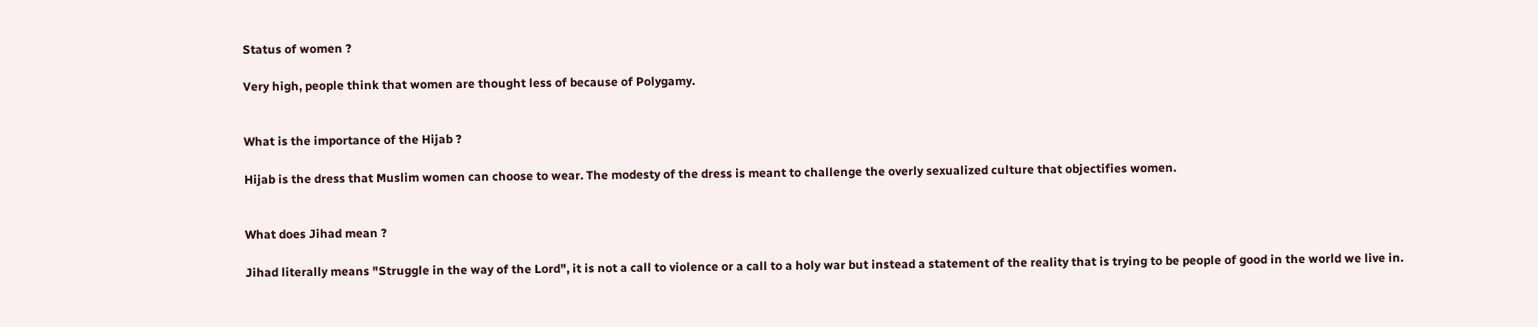Status of women ?

Very high, people think that women are thought less of because of Polygamy.


What is the importance of the Hijab ?

Hijab is the dress that Muslim women can choose to wear. The modesty of the dress is meant to challenge the overly sexualized culture that objectifies women.


What does Jihad mean ?

Jihad literally means "Struggle in the way of the Lord", it is not a call to violence or a call to a holy war but instead a statement of the reality that is trying to be people of good in the world we live in.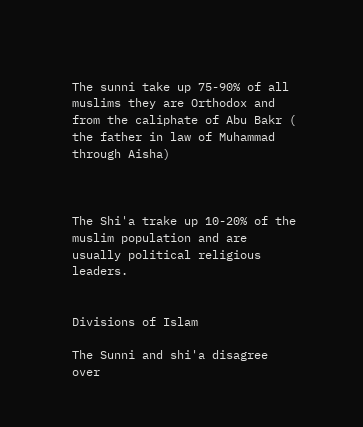The sunni take up 75-90% of all muslims they are Orthodox and from the caliphate of Abu Bakr ( the father in law of Muhammad through Aisha)



The Shi'a trake up 10-20% of the muslim population and are usually political religious leaders.


Divisions of Islam

The Sunni and shi'a disagree over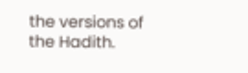the versions of the Hadith.